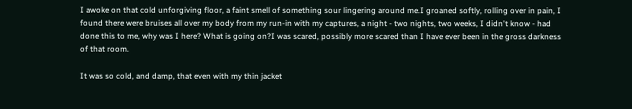I awoke on that cold unforgiving floor, a faint smell of something sour lingering around me.I groaned softly, rolling over in pain, I found there were bruises all over my body from my run-in with my captures, a night - two nights, two weeks, I didn't know - had done this to me, why was I here? What is going on?I was scared, possibly more scared than I have ever been in the gross darkness of that room.

It was so cold, and damp, that even with my thin jacket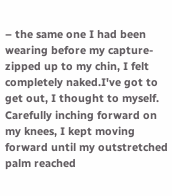– the same one I had been wearing before my capture- zipped up to my chin, I felt completely naked.I've got to get out, I thought to myself. Carefully inching forward on my knees, I kept moving forward until my outstretched palm reached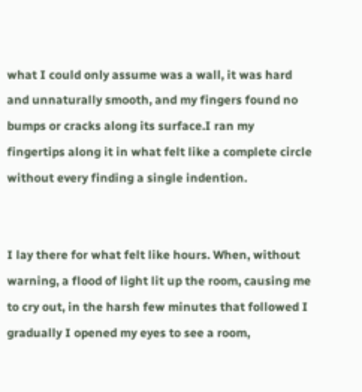what I could only assume was a wall, it was hard and unnaturally smooth, and my fingers found no bumps or cracks along its surface.I ran my fingertips along it in what felt like a complete circle without every finding a single indention.


I lay there for what felt like hours. When, without warning, a flood of light lit up the room, causing me to cry out, in the harsh few minutes that followed I gradually I opened my eyes to see a room,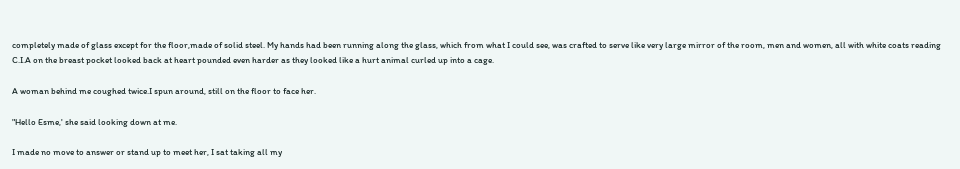completely made of glass except for the floor,made of solid steel. My hands had been running along the glass, which from what I could see, was crafted to serve like very large mirror of the room, men and women, all with white coats reading C.I.A on the breast pocket looked back at heart pounded even harder as they looked like a hurt animal curled up into a cage.

A woman behind me coughed twice.I spun around, still on the floor to face her.

"Hello Esme,' she said looking down at me.

I made no move to answer or stand up to meet her, I sat taking all my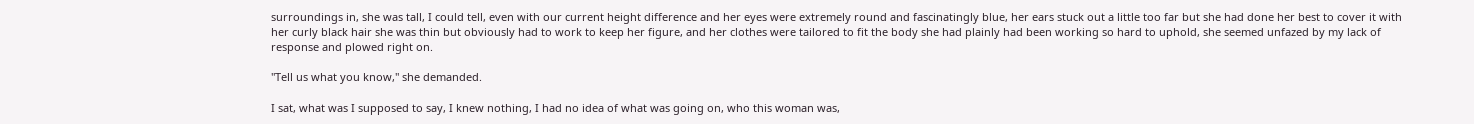surroundings in, she was tall, I could tell, even with our current height difference and her eyes were extremely round and fascinatingly blue, her ears stuck out a little too far but she had done her best to cover it with her curly black hair she was thin but obviously had to work to keep her figure, and her clothes were tailored to fit the body she had plainly had been working so hard to uphold, she seemed unfazed by my lack of response and plowed right on.

"Tell us what you know," she demanded.

I sat, what was I supposed to say, I knew nothing, I had no idea of what was going on, who this woman was,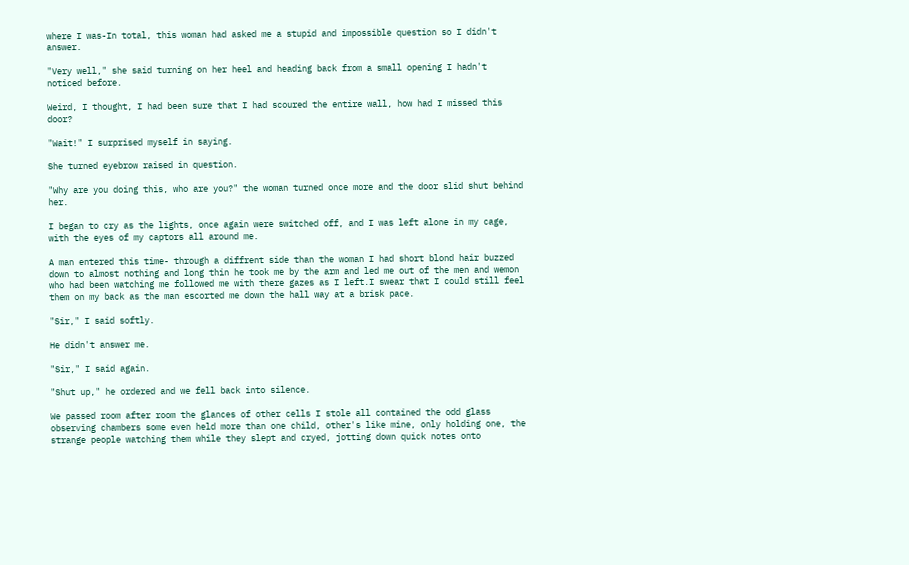where I was-In total, this woman had asked me a stupid and impossible question so I didn't answer.

"Very well," she said turning on her heel and heading back from a small opening I hadn't noticed before.

Weird, I thought, I had been sure that I had scoured the entire wall, how had I missed this door?

"Wait!" I surprised myself in saying.

She turned eyebrow raised in question.

"Why are you doing this, who are you?" the woman turned once more and the door slid shut behind her.

I began to cry as the lights, once again were switched off, and I was left alone in my cage, with the eyes of my captors all around me.

A man entered this time- through a diffrent side than the woman I had short blond hair buzzed down to almost nothing and long thin he took me by the arm and led me out of the men and wemon who had been watching me followed me with there gazes as I left.I swear that I could still feel them on my back as the man escorted me down the hall way at a brisk pace.

"Sir," I said softly.

He didn't answer me.

"Sir," I said again.

"Shut up," he ordered and we fell back into silence.

We passed room after room the glances of other cells I stole all contained the odd glass observing chambers some even held more than one child, other's like mine, only holding one, the strange people watching them while they slept and cryed, jotting down quick notes onto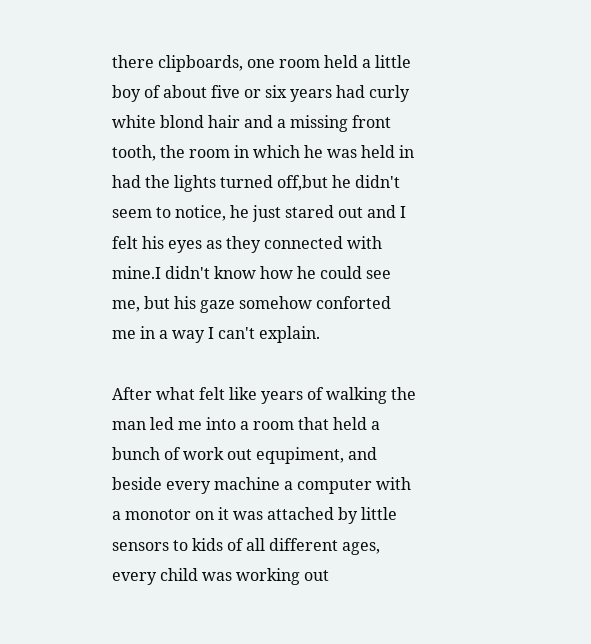there clipboards, one room held a little boy of about five or six years had curly white blond hair and a missing front tooth, the room in which he was held in had the lights turned off,but he didn't seem to notice, he just stared out and I felt his eyes as they connected with mine.I didn't know how he could see me, but his gaze somehow conforted me in a way I can't explain.

After what felt like years of walking the man led me into a room that held a bunch of work out equpiment, and beside every machine a computer with a monotor on it was attached by little sensors to kids of all different ages, every child was working out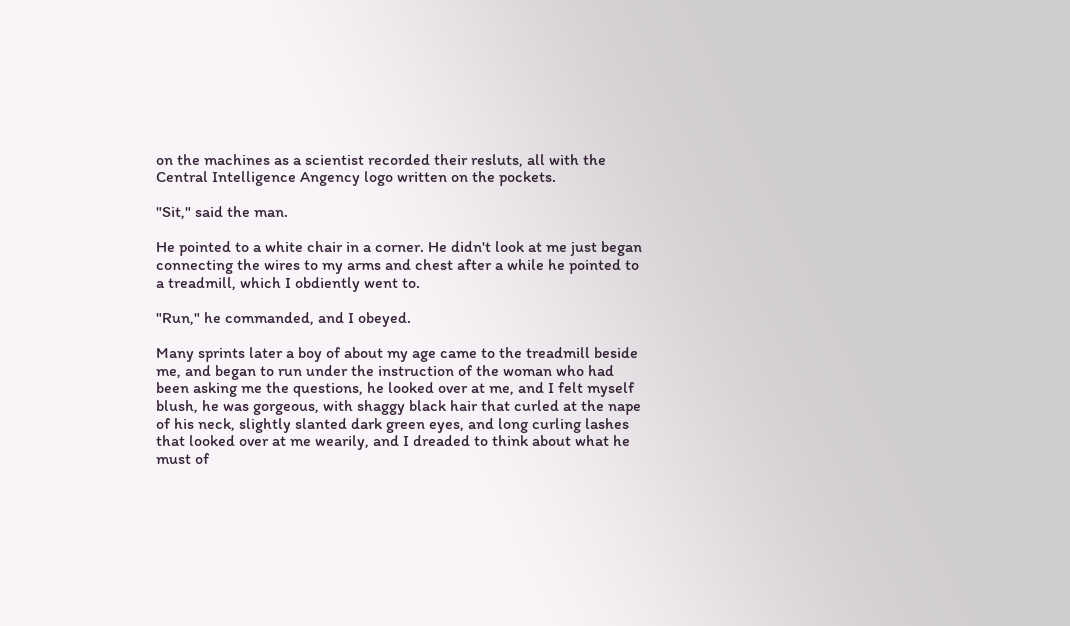on the machines as a scientist recorded their resluts, all with the Central Intelligence Angency logo written on the pockets.

"Sit," said the man.

He pointed to a white chair in a corner. He didn't look at me just began connecting the wires to my arms and chest after a while he pointed to a treadmill, which I obdiently went to.

"Run," he commanded, and I obeyed.

Many sprints later a boy of about my age came to the treadmill beside me, and began to run under the instruction of the woman who had been asking me the questions, he looked over at me, and I felt myself blush, he was gorgeous, with shaggy black hair that curled at the nape of his neck, slightly slanted dark green eyes, and long curling lashes that looked over at me wearily, and I dreaded to think about what he must of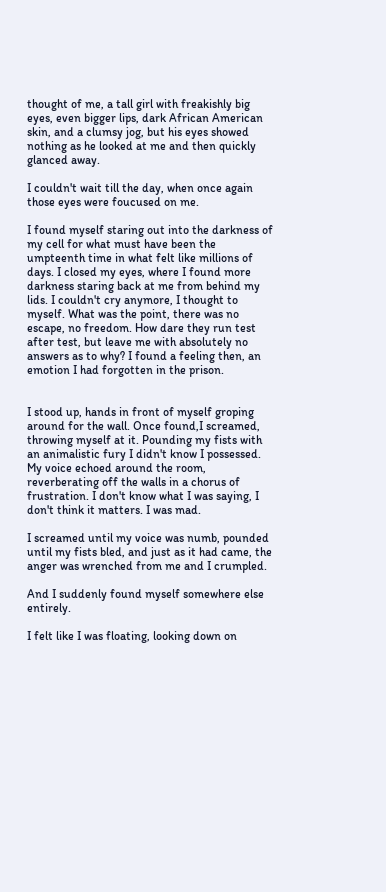thought of me, a tall girl with freakishly big eyes, even bigger lips, dark African American skin, and a clumsy jog, but his eyes showed nothing as he looked at me and then quickly glanced away.

I couldn't wait till the day, when once again those eyes were foucused on me.

I found myself staring out into the darkness of my cell for what must have been the umpteenth time in what felt like millions of days. I closed my eyes, where I found more darkness staring back at me from behind my lids. I couldn't cry anymore, I thought to myself. What was the point, there was no escape, no freedom. How dare they run test after test, but leave me with absolutely no answers as to why? I found a feeling then, an emotion I had forgotten in the prison.


I stood up, hands in front of myself groping around for the wall. Once found,I screamed, throwing myself at it. Pounding my fists with an animalistic fury I didn't know I possessed. My voice echoed around the room, reverberating off the walls in a chorus of frustration. I don't know what I was saying, I don't think it matters. I was mad.

I screamed until my voice was numb, pounded until my fists bled, and just as it had came, the anger was wrenched from me and I crumpled.

And I suddenly found myself somewhere else entirely.

I felt like I was floating, looking down on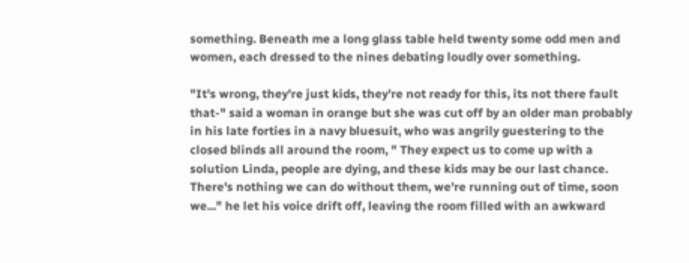something. Beneath me a long glass table held twenty some odd men and women, each dressed to the nines debating loudly over something.

"It's wrong, they're just kids, they're not ready for this, its not there fault that-" said a woman in orange but she was cut off by an older man probably in his late forties in a navy bluesuit, who was angrily guestering to the closed blinds all around the room, " They expect us to come up with a solution Linda, people are dying, and these kids may be our last chance. There's nothing we can do without them, we're running out of time, soon we..." he let his voice drift off, leaving the room filled with an awkward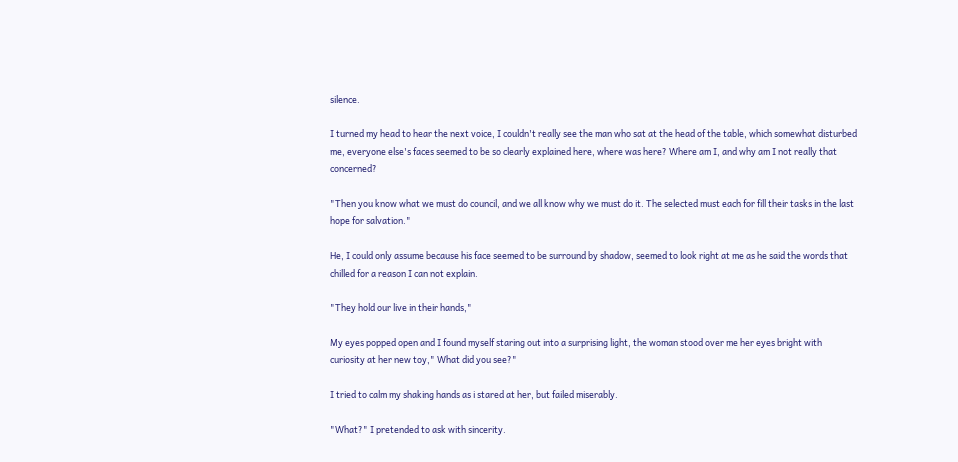silence.

I turned my head to hear the next voice, I couldn't really see the man who sat at the head of the table, which somewhat disturbed me, everyone else's faces seemed to be so clearly explained here, where was here? Where am I, and why am I not really that concerned?

"Then you know what we must do council, and we all know why we must do it. The selected must each for fill their tasks in the last hope for salvation."

He, I could only assume because his face seemed to be surround by shadow, seemed to look right at me as he said the words that chilled for a reason I can not explain.

"They hold our live in their hands,"

My eyes popped open and I found myself staring out into a surprising light, the woman stood over me her eyes bright with curiosity at her new toy," What did you see?"

I tried to calm my shaking hands as i stared at her, but failed miserably.

"What?" I pretended to ask with sincerity.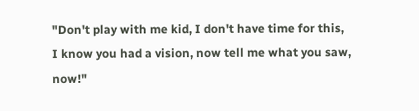"Don't play with me kid, I don't have time for this, I know you had a vision, now tell me what you saw, now!"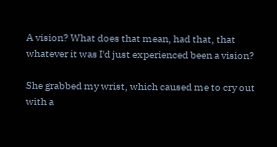A vision? What does that mean, had that, that whatever it was I'd just experienced been a vision?

She grabbed my wrist, which caused me to cry out with a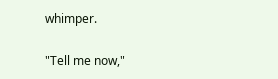whimper.

"Tell me now,"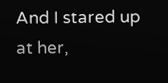And I stared up at her,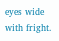eyes wide with fright.